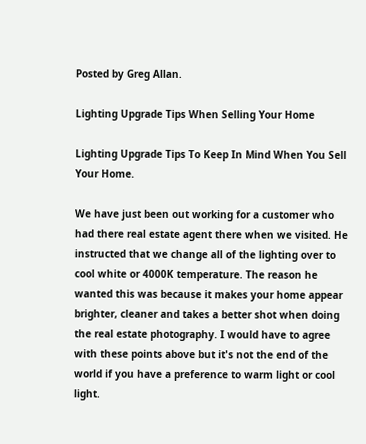Posted by Greg Allan.

Lighting Upgrade Tips When Selling Your Home

Lighting Upgrade Tips To Keep In Mind When You Sell Your Home.

We have just been out working for a customer who had there real estate agent there when we visited. He instructed that we change all of the lighting over to cool white or 4000K temperature. The reason he wanted this was because it makes your home appear brighter, cleaner and takes a better shot when doing the real estate photography. I would have to agree with these points above but it's not the end of the world if you have a preference to warm light or cool light.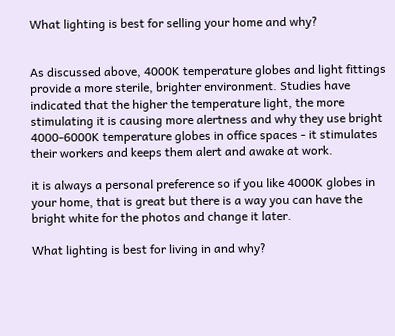What lighting is best for selling your home and why?


As discussed above, 4000K temperature globes and light fittings provide a more sterile, brighter environment. Studies have indicated that the higher the temperature light, the more stimulating it is causing more alertness and why they use bright 4000-6000K temperature globes in office spaces - it stimulates their workers and keeps them alert and awake at work.

it is always a personal preference so if you like 4000K globes in your home, that is great but there is a way you can have the bright white for the photos and change it later.

What lighting is best for living in and why?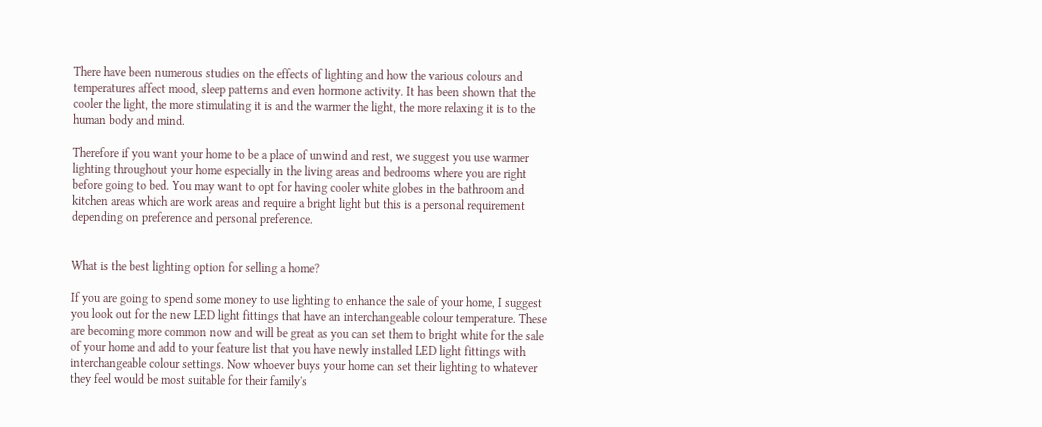There have been numerous studies on the effects of lighting and how the various colours and temperatures affect mood, sleep patterns and even hormone activity. It has been shown that the cooler the light, the more stimulating it is and the warmer the light, the more relaxing it is to the human body and mind.

Therefore if you want your home to be a place of unwind and rest, we suggest you use warmer lighting throughout your home especially in the living areas and bedrooms where you are right before going to bed. You may want to opt for having cooler white globes in the bathroom and kitchen areas which are work areas and require a bright light but this is a personal requirement depending on preference and personal preference.


What is the best lighting option for selling a home?

If you are going to spend some money to use lighting to enhance the sale of your home, I suggest you look out for the new LED light fittings that have an interchangeable colour temperature. These are becoming more common now and will be great as you can set them to bright white for the sale of your home and add to your feature list that you have newly installed LED light fittings with interchangeable colour settings. Now whoever buys your home can set their lighting to whatever they feel would be most suitable for their family's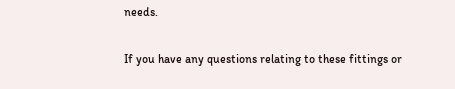needs.

If you have any questions relating to these fittings or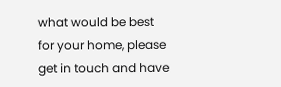what would be best for your home, please get in touch and have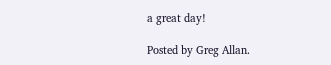a great day!

Posted by Greg Allan.